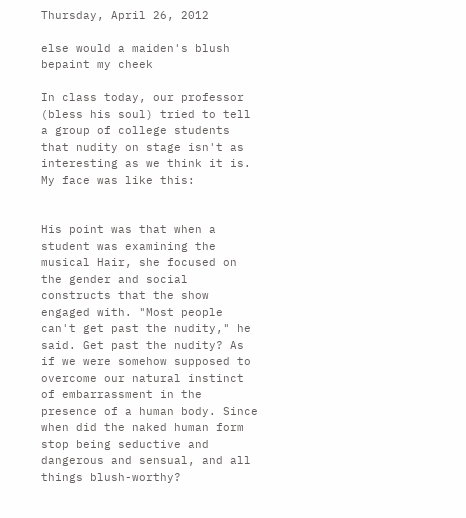Thursday, April 26, 2012

else would a maiden's blush bepaint my cheek

In class today, our professor (bless his soul) tried to tell a group of college students that nudity on stage isn't as interesting as we think it is. My face was like this:


His point was that when a student was examining the musical Hair, she focused on the gender and social constructs that the show engaged with. "Most people can't get past the nudity," he said. Get past the nudity? As if we were somehow supposed to overcome our natural instinct of embarrassment in the presence of a human body. Since when did the naked human form stop being seductive and dangerous and sensual, and all things blush-worthy?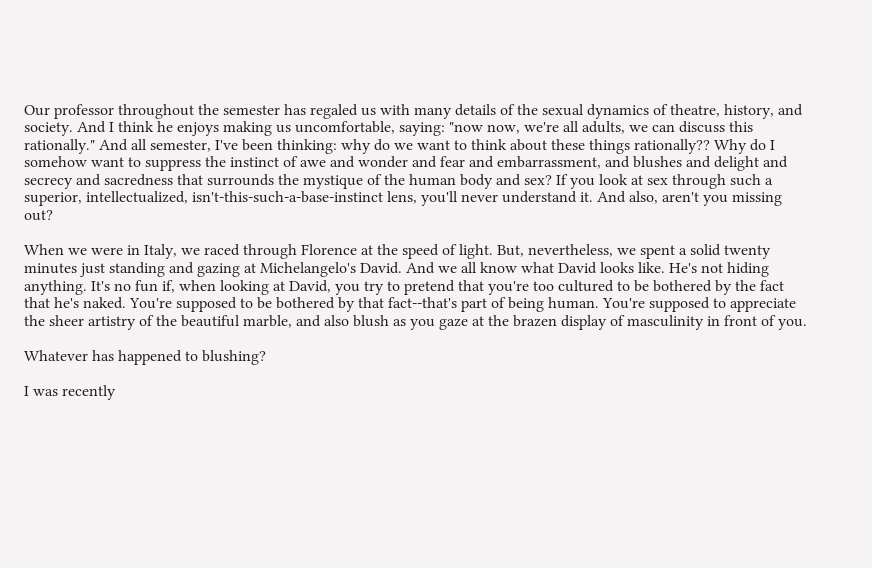Our professor throughout the semester has regaled us with many details of the sexual dynamics of theatre, history, and society. And I think he enjoys making us uncomfortable, saying: "now now, we're all adults, we can discuss this rationally." And all semester, I've been thinking: why do we want to think about these things rationally?? Why do I somehow want to suppress the instinct of awe and wonder and fear and embarrassment, and blushes and delight and secrecy and sacredness that surrounds the mystique of the human body and sex? If you look at sex through such a superior, intellectualized, isn't-this-such-a-base-instinct lens, you'll never understand it. And also, aren't you missing out?

When we were in Italy, we raced through Florence at the speed of light. But, nevertheless, we spent a solid twenty minutes just standing and gazing at Michelangelo's David. And we all know what David looks like. He's not hiding anything. It's no fun if, when looking at David, you try to pretend that you're too cultured to be bothered by the fact that he's naked. You're supposed to be bothered by that fact--that's part of being human. You're supposed to appreciate the sheer artistry of the beautiful marble, and also blush as you gaze at the brazen display of masculinity in front of you.

Whatever has happened to blushing?

I was recently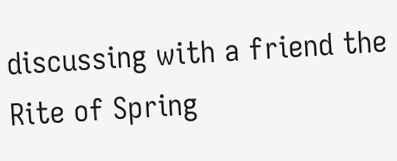discussing with a friend the Rite of Spring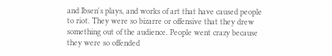and Ibsen's plays, and works of art that have caused people to riot. They were so bizarre or offensive that they drew something out of the audience. People went crazy because they were so offended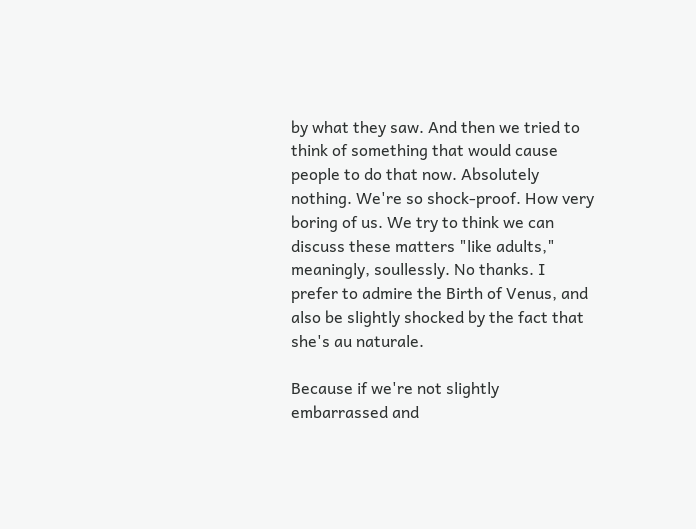by what they saw. And then we tried to think of something that would cause people to do that now. Absolutely nothing. We're so shock-proof. How very boring of us. We try to think we can discuss these matters "like adults," meaningly, soullessly. No thanks. I prefer to admire the Birth of Venus, and also be slightly shocked by the fact that she's au naturale.

Because if we're not slightly embarrassed and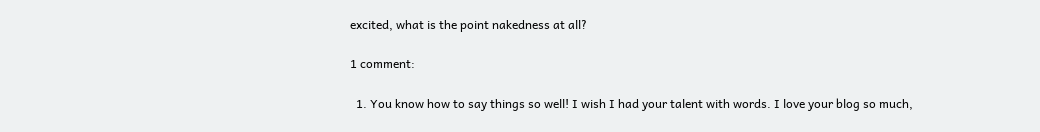excited, what is the point nakedness at all?

1 comment:

  1. You know how to say things so well! I wish I had your talent with words. I love your blog so much,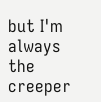but I'm always the creeper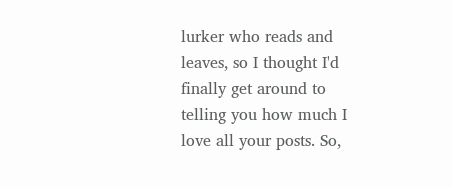lurker who reads and leaves, so I thought I'd finally get around to telling you how much I love all your posts. So,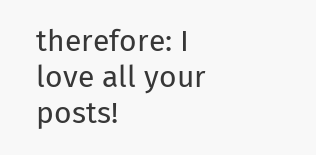therefore: I love all your posts!